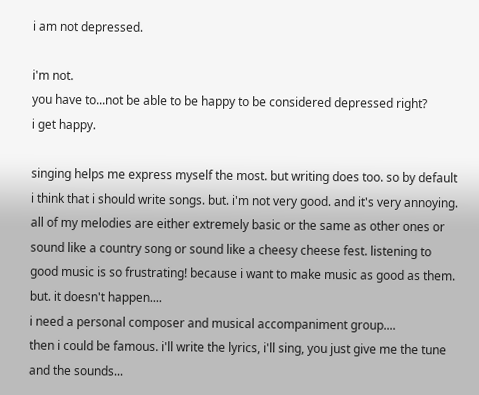i am not depressed.

i'm not.
you have to...not be able to be happy to be considered depressed right?
i get happy.

singing helps me express myself the most. but writing does too. so by default i think that i should write songs. but. i'm not very good. and it's very annoying. all of my melodies are either extremely basic or the same as other ones or sound like a country song or sound like a cheesy cheese fest. listening to good music is so frustrating! because i want to make music as good as them. but. it doesn't happen....
i need a personal composer and musical accompaniment group....
then i could be famous. i'll write the lyrics, i'll sing, you just give me the tune and the sounds...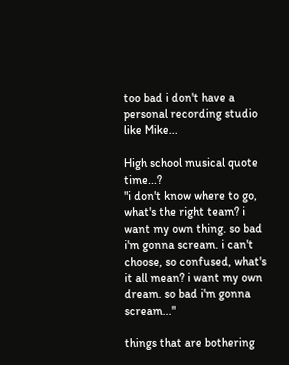too bad i don't have a personal recording studio like Mike...

High school musical quote time...?
"i don't know where to go, what's the right team? i want my own thing. so bad i'm gonna scream. i can't choose, so confused, what's it all mean? i want my own dream. so bad i'm gonna scream..."

things that are bothering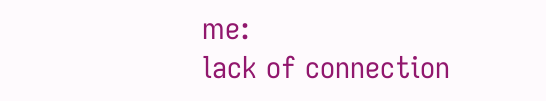me:
lack of connection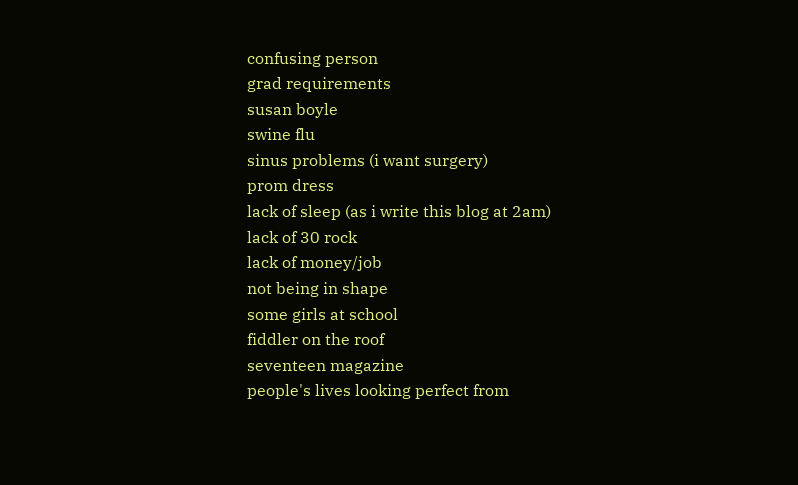confusing person
grad requirements
susan boyle
swine flu
sinus problems (i want surgery)
prom dress
lack of sleep (as i write this blog at 2am)
lack of 30 rock
lack of money/job
not being in shape
some girls at school
fiddler on the roof
seventeen magazine
people's lives looking perfect from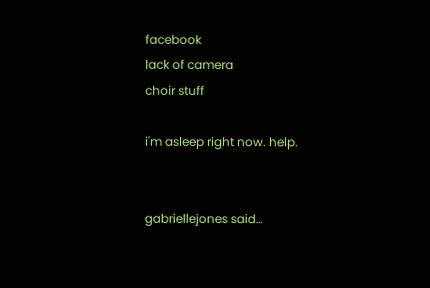facebook
lack of camera
choir stuff

i'm asleep right now. help.


gabriellejones said…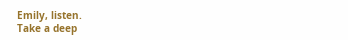Emily, listen.
Take a deep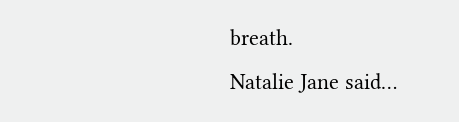breath.
Natalie Jane said…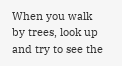When you walk by trees, look up and try to see the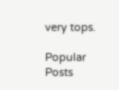very tops.

Popular Posts